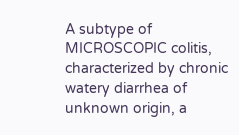A subtype of MICROSCOPIC colitis, characterized by chronic watery diarrhea of unknown origin, a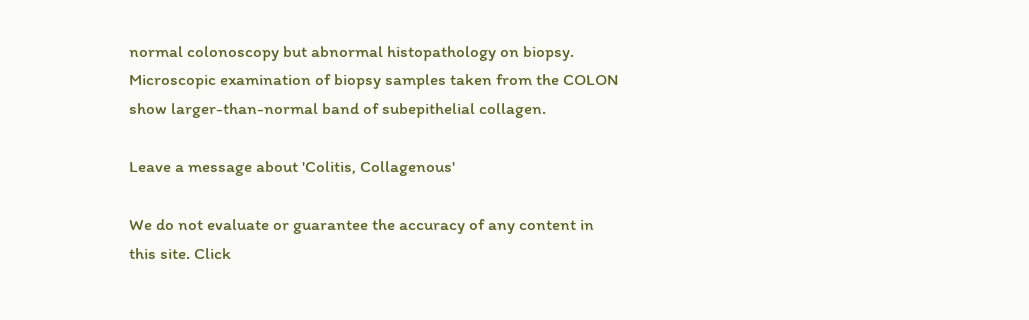normal colonoscopy but abnormal histopathology on biopsy. Microscopic examination of biopsy samples taken from the COLON show larger-than-normal band of subepithelial collagen.

Leave a message about 'Colitis, Collagenous'

We do not evaluate or guarantee the accuracy of any content in this site. Click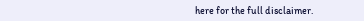here for the full disclaimer.